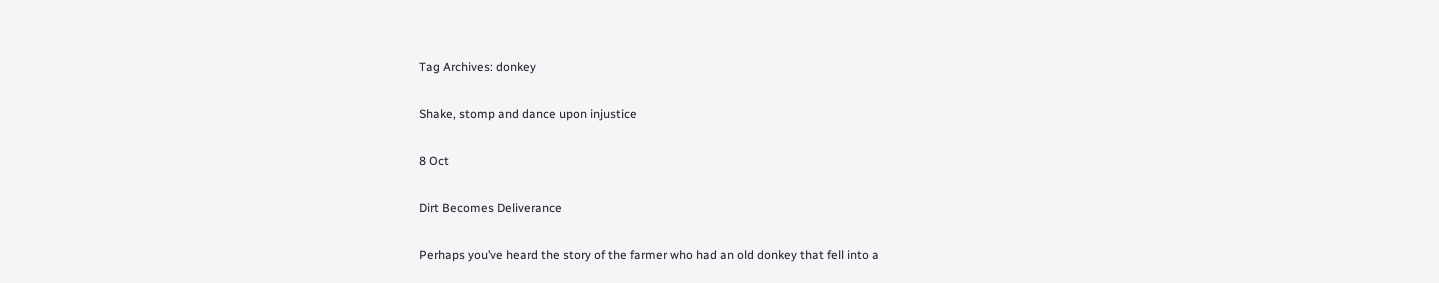Tag Archives: donkey

Shake, stomp and dance upon injustice

8 Oct

Dirt Becomes Deliverance

Perhaps you’ve heard the story of the farmer who had an old donkey that fell into a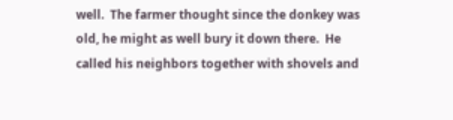well.  The farmer thought since the donkey was old, he might as well bury it down there.  He called his neighbors together with shovels and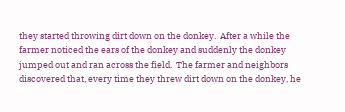they started throwing dirt down on the donkey.  After a while the farmer noticed the ears of the donkey and suddenly the donkey jumped out and ran across the field.  The farmer and neighbors discovered that, every time they threw dirt down on the donkey, he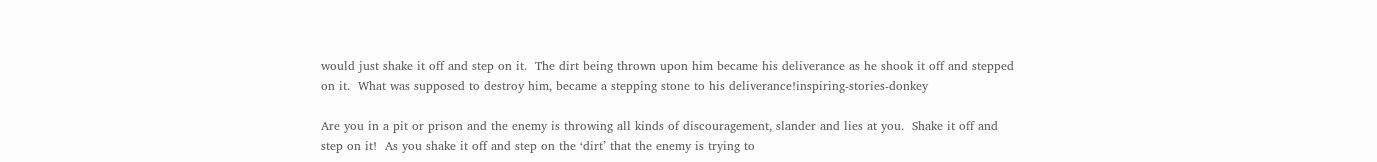would just shake it off and step on it.  The dirt being thrown upon him became his deliverance as he shook it off and stepped on it.  What was supposed to destroy him, became a stepping stone to his deliverance!inspiring-stories-donkey

Are you in a pit or prison and the enemy is throwing all kinds of discouragement, slander and lies at you.  Shake it off and step on it!  As you shake it off and step on the ‘dirt’ that the enemy is trying to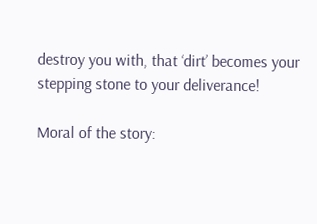destroy you with, that ‘dirt’ becomes your stepping stone to your deliverance!

Moral of the story: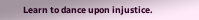Learn to dance upon injustice.